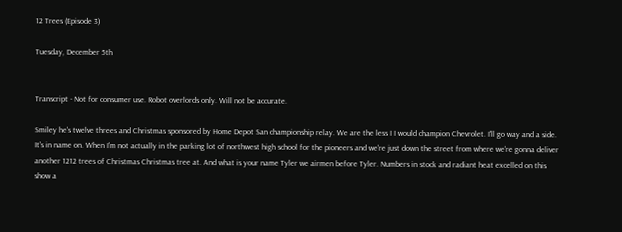12 Trees (Episode 3)

Tuesday, December 5th


Transcript - Not for consumer use. Robot overlords only. Will not be accurate.

Smiley he's twelve threes and Christmas sponsored by Home Depot San championship relay. We are the less I I would champion Chevrolet. I'll go way and a side. It's in name on. When I'm not actually in the parking lot of northwest high school for the pioneers and we're just down the street from where we're gonna deliver another 1212 trees of Christmas Christmas tree at. And what is your name Tyler we airmen before Tyler. Numbers in stock and radiant heat excelled on this show a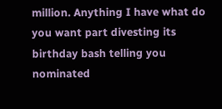million. Anything I have what do you want part divesting its birthday bash telling you nominated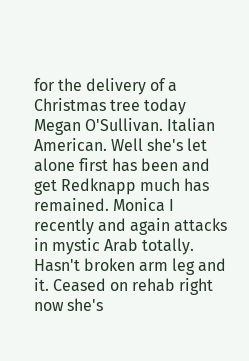for the delivery of a Christmas tree today Megan O'Sullivan. Italian American. Well she's let alone first has been and get Redknapp much has remained. Monica I recently and again attacks in mystic Arab totally. Hasn't broken arm leg and it. Ceased on rehab right now she's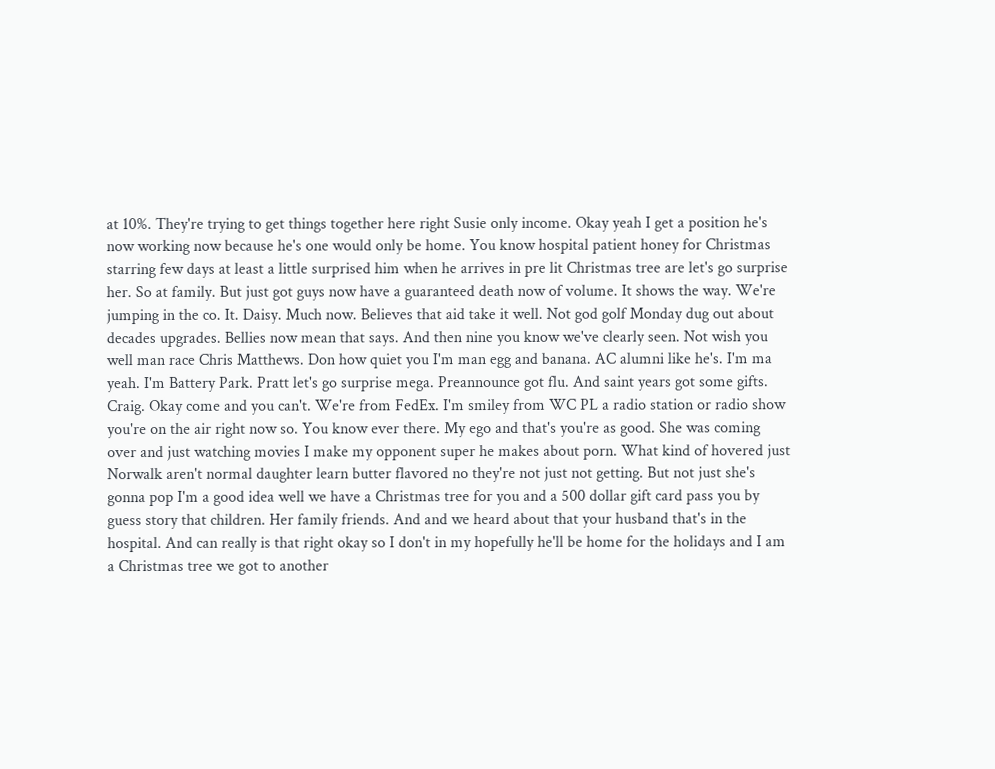at 10%. They're trying to get things together here right Susie only income. Okay yeah I get a position he's now working now because he's one would only be home. You know hospital patient honey for Christmas starring few days at least a little surprised him when he arrives in pre lit Christmas tree are let's go surprise her. So at family. But just got guys now have a guaranteed death now of volume. It shows the way. We're jumping in the co. It. Daisy. Much now. Believes that aid take it well. Not god golf Monday dug out about decades upgrades. Bellies now mean that says. And then nine you know we've clearly seen. Not wish you well man race Chris Matthews. Don how quiet you I'm man egg and banana. AC alumni like he's. I'm ma yeah. I'm Battery Park. Pratt let's go surprise mega. Preannounce got flu. And saint years got some gifts. Craig. Okay come and you can't. We're from FedEx. I'm smiley from WC PL a radio station or radio show you're on the air right now so. You know ever there. My ego and that's you're as good. She was coming over and just watching movies I make my opponent super he makes about porn. What kind of hovered just Norwalk aren't normal daughter learn butter flavored no they're not just not getting. But not just she's gonna pop I'm a good idea well we have a Christmas tree for you and a 500 dollar gift card pass you by guess story that children. Her family friends. And and we heard about that your husband that's in the hospital. And can really is that right okay so I don't in my hopefully he'll be home for the holidays and I am a Christmas tree we got to another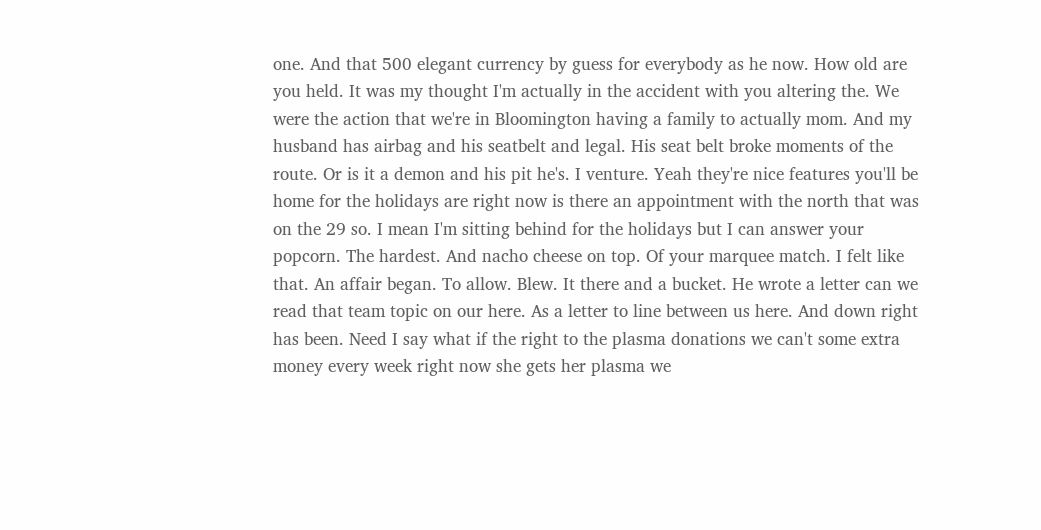one. And that 500 elegant currency by guess for everybody as he now. How old are you held. It was my thought I'm actually in the accident with you altering the. We were the action that we're in Bloomington having a family to actually mom. And my husband has airbag and his seatbelt and legal. His seat belt broke moments of the route. Or is it a demon and his pit he's. I venture. Yeah they're nice features you'll be home for the holidays are right now is there an appointment with the north that was on the 29 so. I mean I'm sitting behind for the holidays but I can answer your popcorn. The hardest. And nacho cheese on top. Of your marquee match. I felt like that. An affair began. To allow. Blew. It there and a bucket. He wrote a letter can we read that team topic on our here. As a letter to line between us here. And down right has been. Need I say what if the right to the plasma donations we can't some extra money every week right now she gets her plasma we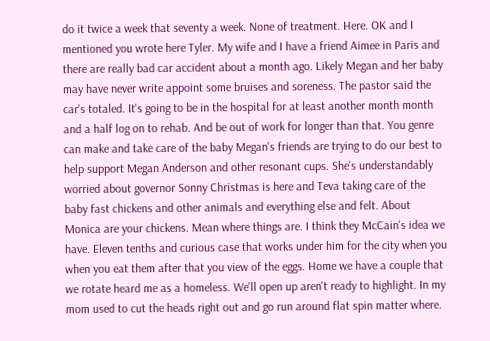do it twice a week that seventy a week. None of treatment. Here. OK and I mentioned you wrote here Tyler. My wife and I have a friend Aimee in Paris and there are really bad car accident about a month ago. Likely Megan and her baby may have never write appoint some bruises and soreness. The pastor said the car's totaled. It's going to be in the hospital for at least another month month and a half log on to rehab. And be out of work for longer than that. You genre can make and take care of the baby Megan's friends are trying to do our best to help support Megan Anderson and other resonant cups. She's understandably worried about governor Sonny Christmas is here and Teva taking care of the baby fast chickens and other animals and everything else and felt. About Monica are your chickens. Mean where things are. I think they McCain's idea we have. Eleven tenths and curious case that works under him for the city when you when you eat them after that you view of the eggs. Home we have a couple that we rotate heard me as a homeless. We'll open up aren't ready to highlight. In my mom used to cut the heads right out and go run around flat spin matter where.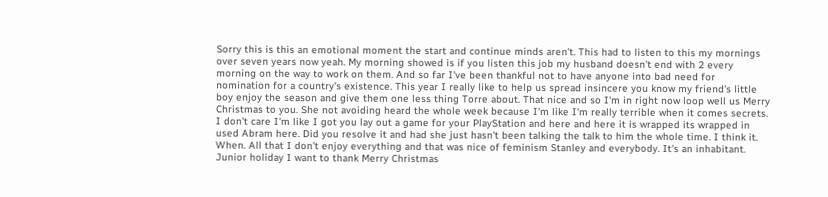Sorry this is this an emotional moment the start and continue minds aren't. This had to listen to this my mornings over seven years now yeah. My morning showed is if you listen this job my husband doesn't end with 2 every morning on the way to work on them. And so far I've been thankful not to have anyone into bad need for nomination for a country's existence. This year I really like to help us spread insincere you know my friend's little boy enjoy the season and give them one less thing Torre about. That nice and so I'm in right now loop well us Merry Christmas to you. She not avoiding heard the whole week because I'm like I'm really terrible when it comes secrets. I don't care I'm like I got you lay out a game for your PlayStation and here and here it is wrapped its wrapped in used Abram here. Did you resolve it and had she just hasn't been talking the talk to him the whole time. I think it. When. All that I don't enjoy everything and that was nice of feminism Stanley and everybody. It's an inhabitant. Junior holiday I want to thank Merry Christmas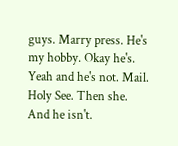guys. Marry press. He's my hobby. Okay he's. Yeah and he's not. Mail. Holy See. Then she. And he isn't.